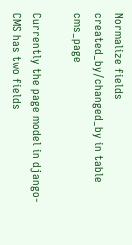Normalize fields created_by/changed_by in table cms_page

Currently the page model in django-CMS has two fields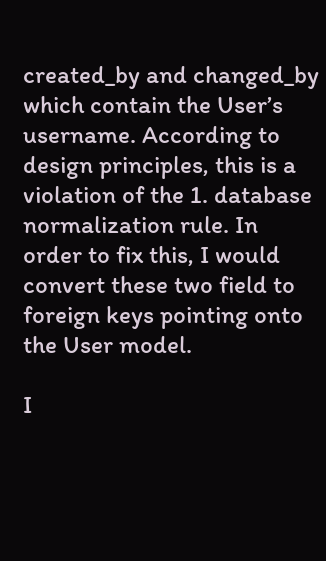created_by and changed_by which contain the User’s username. According to design principles, this is a violation of the 1. database normalization rule. In order to fix this, I would convert these two field to foreign keys pointing onto the User model.

I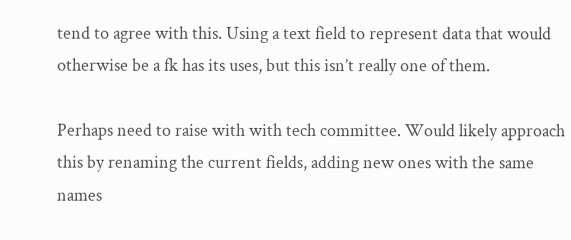tend to agree with this. Using a text field to represent data that would otherwise be a fk has its uses, but this isn’t really one of them.

Perhaps need to raise with with tech committee. Would likely approach this by renaming the current fields, adding new ones with the same names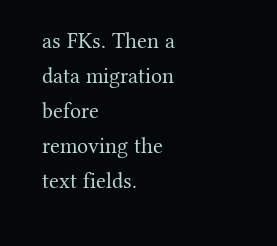as FKs. Then a data migration before removing the text fields.